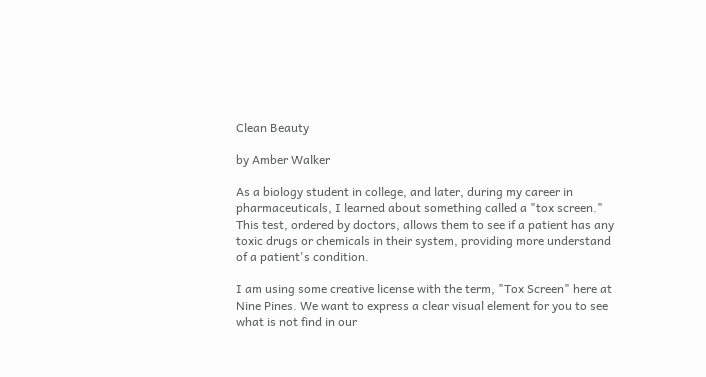Clean Beauty

by Amber Walker

As a biology student in college, and later, during my career in pharmaceuticals, I learned about something called a "tox screen." This test, ordered by doctors, allows them to see if a patient has any toxic drugs or chemicals in their system, providing more understand of a patient's condition.

I am using some creative license with the term, "Tox Screen" here at Nine Pines. We want to express a clear visual element for you to see what is not find in our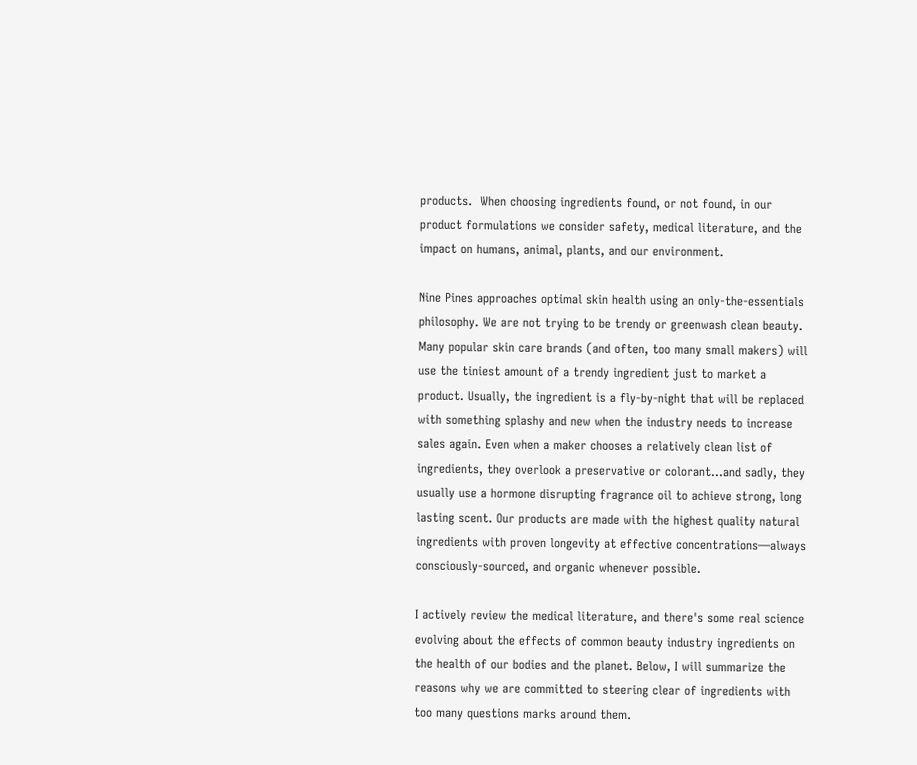products.  When choosing ingredients found, or not found, in our product formulations we consider safety, medical literature, and the impact on humans, animal, plants, and our environment.

Nine Pines approaches optimal skin health using an only-the-essentials philosophy. We are not trying to be trendy or greenwash clean beauty. Many popular skin care brands (and often, too many small makers) will use the tiniest amount of a trendy ingredient just to market a product. Usually, the ingredient is a fly-by-night that will be replaced with something splashy and new when the industry needs to increase sales again. Even when a maker chooses a relatively clean list of ingredients, they overlook a preservative or colorant...and sadly, they usually use a hormone disrupting fragrance oil to achieve strong, long lasting scent. Our products are made with the highest quality natural ingredients with proven longevity at effective concentrations—always consciously-sourced, and organic whenever possible.

I actively review the medical literature, and there's some real science evolving about the effects of common beauty industry ingredients on the health of our bodies and the planet. Below, I will summarize the reasons why we are committed to steering clear of ingredients with too many questions marks around them.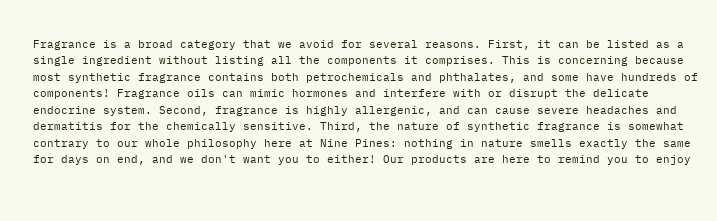Fragrance is a broad category that we avoid for several reasons. First, it can be listed as a single ingredient without listing all the components it comprises. This is concerning because most synthetic fragrance contains both petrochemicals and phthalates, and some have hundreds of components! Fragrance oils can mimic hormones and interfere with or disrupt the delicate endocrine system. Second, fragrance is highly allergenic, and can cause severe headaches and dermatitis for the chemically sensitive. Third, the nature of synthetic fragrance is somewhat contrary to our whole philosophy here at Nine Pines: nothing in nature smells exactly the same for days on end, and we don't want you to either! Our products are here to remind you to enjoy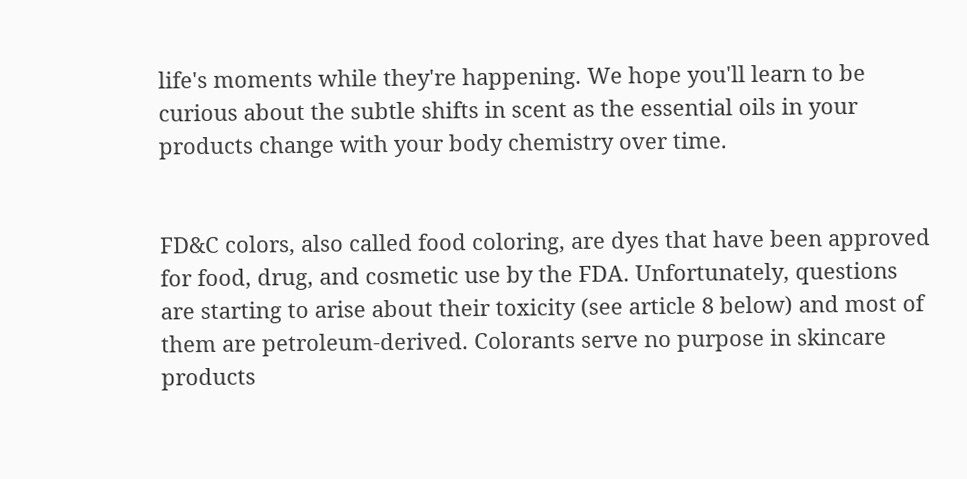life's moments while they're happening. We hope you'll learn to be curious about the subtle shifts in scent as the essential oils in your products change with your body chemistry over time.


FD&C colors, also called food coloring, are dyes that have been approved for food, drug, and cosmetic use by the FDA. Unfortunately, questions are starting to arise about their toxicity (see article 8 below) and most of them are petroleum-derived. Colorants serve no purpose in skincare products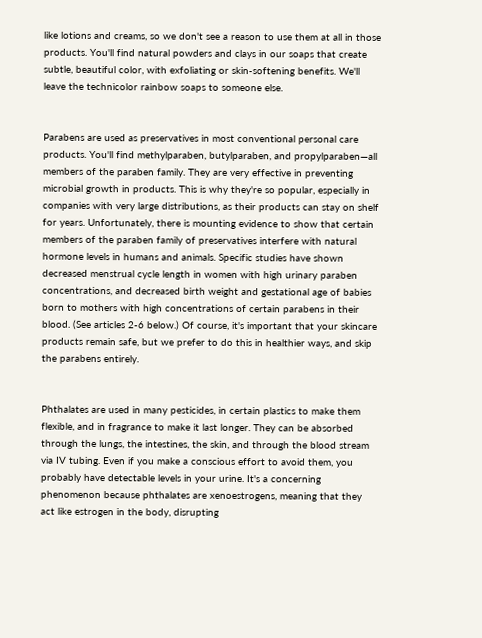like lotions and creams, so we don't see a reason to use them at all in those products. You'll find natural powders and clays in our soaps that create subtle, beautiful color, with exfoliating or skin-softening benefits. We'll leave the technicolor rainbow soaps to someone else.


Parabens are used as preservatives in most conventional personal care products. You'll find methylparaben, butylparaben, and propylparaben—all members of the paraben family. They are very effective in preventing microbial growth in products. This is why they're so popular, especially in companies with very large distributions, as their products can stay on shelf for years. Unfortunately, there is mounting evidence to show that certain members of the paraben family of preservatives interfere with natural hormone levels in humans and animals. Specific studies have shown decreased menstrual cycle length in women with high urinary paraben concentrations, and decreased birth weight and gestational age of babies born to mothers with high concentrations of certain parabens in their blood. (See articles 2-6 below.) Of course, it's important that your skincare products remain safe, but we prefer to do this in healthier ways, and skip the parabens entirely.


Phthalates are used in many pesticides, in certain plastics to make them flexible, and in fragrance to make it last longer. They can be absorbed through the lungs, the intestines, the skin, and through the blood stream via IV tubing. Even if you make a conscious effort to avoid them, you probably have detectable levels in your urine. It's a concerning phenomenon because phthalates are xenoestrogens, meaning that they act like estrogen in the body, disrupting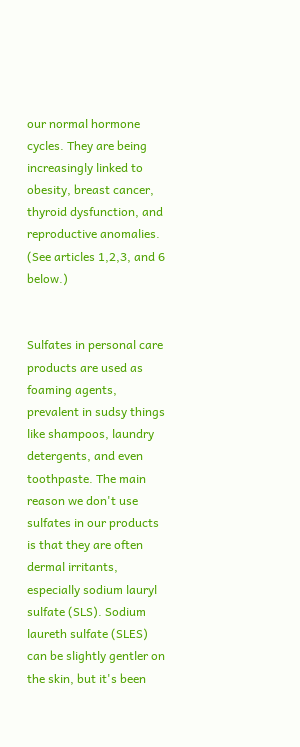our normal hormone cycles. They are being increasingly linked to obesity, breast cancer, thyroid dysfunction, and reproductive anomalies. (See articles 1,2,3, and 6 below.)


Sulfates in personal care products are used as foaming agents, prevalent in sudsy things like shampoos, laundry detergents, and even toothpaste. The main reason we don't use sulfates in our products is that they are often dermal irritants, especially sodium lauryl sulfate (SLS). Sodium laureth sulfate (SLES) can be slightly gentler on the skin, but it's been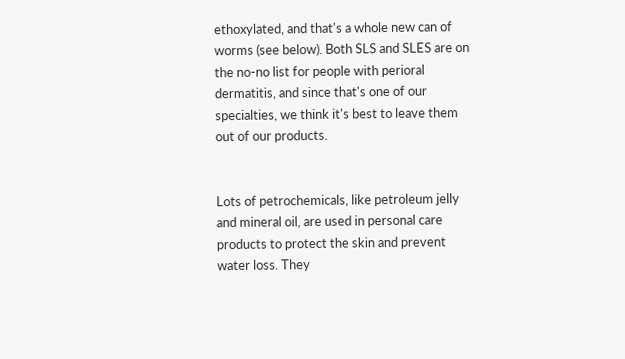ethoxylated, and that's a whole new can of worms (see below). Both SLS and SLES are on the no-no list for people with perioral dermatitis, and since that's one of our specialties, we think it's best to leave them out of our products.


Lots of petrochemicals, like petroleum jelly and mineral oil, are used in personal care products to protect the skin and prevent water loss. They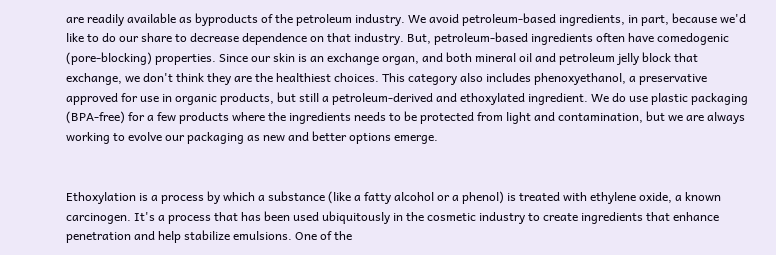are readily available as byproducts of the petroleum industry. We avoid petroleum-based ingredients, in part, because we'd like to do our share to decrease dependence on that industry. But, petroleum-based ingredients often have comedogenic (pore-blocking) properties. Since our skin is an exchange organ, and both mineral oil and petroleum jelly block that exchange, we don't think they are the healthiest choices. This category also includes phenoxyethanol, a preservative approved for use in organic products, but still a petroleum-derived and ethoxylated ingredient. We do use plastic packaging (BPA-free) for a few products where the ingredients needs to be protected from light and contamination, but we are always working to evolve our packaging as new and better options emerge.


Ethoxylation is a process by which a substance (like a fatty alcohol or a phenol) is treated with ethylene oxide, a known carcinogen. It's a process that has been used ubiquitously in the cosmetic industry to create ingredients that enhance penetration and help stabilize emulsions. One of the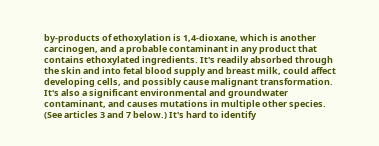by-products of ethoxylation is 1,4-dioxane, which is another carcinogen, and a probable contaminant in any product that contains ethoxylated ingredients. It's readily absorbed through the skin and into fetal blood supply and breast milk, could affect developing cells, and possibly cause malignant transformation. It's also a significant environmental and groundwater contaminant, and causes mutations in multiple other species. (See articles 3 and 7 below.) It's hard to identify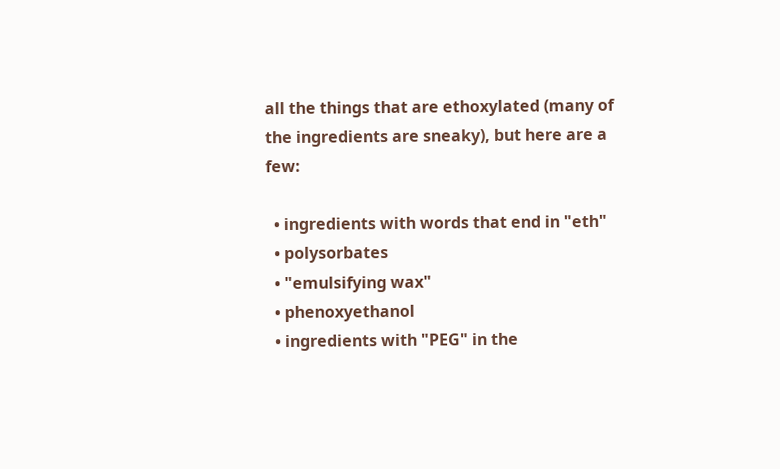all the things that are ethoxylated (many of the ingredients are sneaky), but here are a few:

  • ingredients with words that end in "eth"
  • polysorbates
  • "emulsifying wax"
  • phenoxyethanol
  • ingredients with "PEG" in the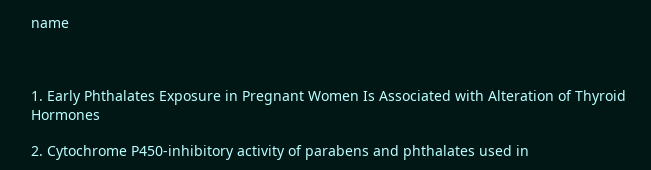name



1. Early Phthalates Exposure in Pregnant Women Is Associated with Alteration of Thyroid Hormones

2. Cytochrome P450-inhibitory activity of parabens and phthalates used in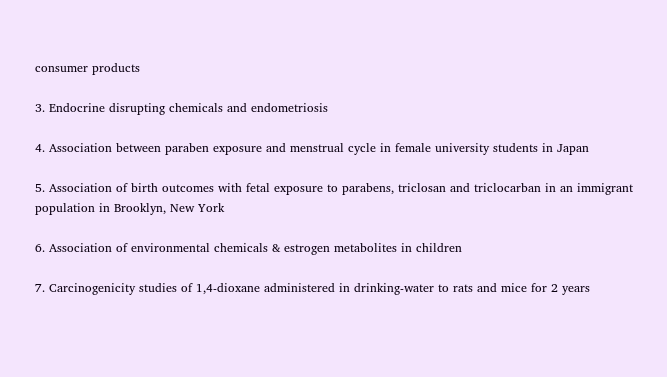consumer products

3. Endocrine disrupting chemicals and endometriosis

4. Association between paraben exposure and menstrual cycle in female university students in Japan

5. Association of birth outcomes with fetal exposure to parabens, triclosan and triclocarban in an immigrant population in Brooklyn, New York

6. Association of environmental chemicals & estrogen metabolites in children

7. Carcinogenicity studies of 1,4-dioxane administered in drinking-water to rats and mice for 2 years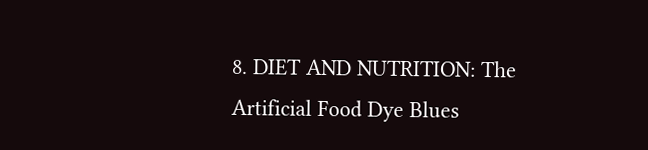8. DIET AND NUTRITION: The Artificial Food Dye Blues